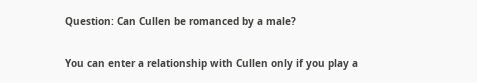Question: Can Cullen be romanced by a male?

You can enter a relationship with Cullen only if you play a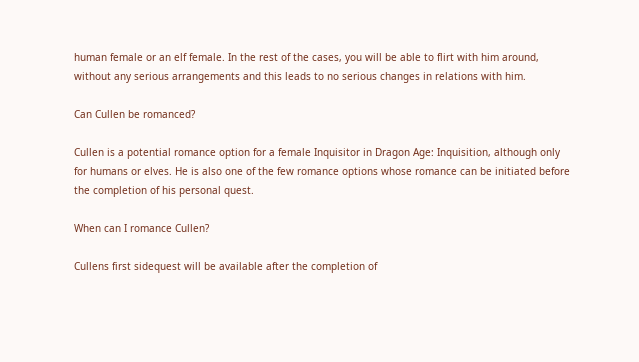human female or an elf female. In the rest of the cases, you will be able to flirt with him around, without any serious arrangements and this leads to no serious changes in relations with him.

Can Cullen be romanced?

Cullen is a potential romance option for a female Inquisitor in Dragon Age: Inquisition, although only for humans or elves. He is also one of the few romance options whose romance can be initiated before the completion of his personal quest.

When can I romance Cullen?

Cullens first sidequest will be available after the completion of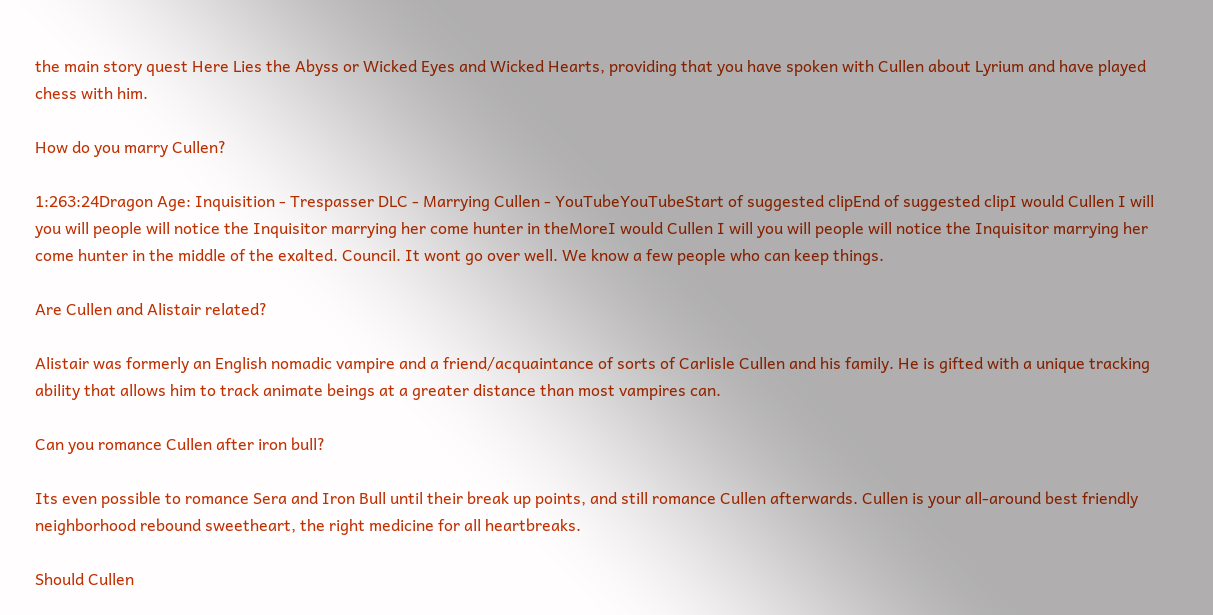the main story quest Here Lies the Abyss or Wicked Eyes and Wicked Hearts, providing that you have spoken with Cullen about Lyrium and have played chess with him.

How do you marry Cullen?

1:263:24Dragon Age: Inquisition - Trespasser DLC - Marrying Cullen - YouTubeYouTubeStart of suggested clipEnd of suggested clipI would Cullen I will you will people will notice the Inquisitor marrying her come hunter in theMoreI would Cullen I will you will people will notice the Inquisitor marrying her come hunter in the middle of the exalted. Council. It wont go over well. We know a few people who can keep things.

Are Cullen and Alistair related?

Alistair was formerly an English nomadic vampire and a friend/acquaintance of sorts of Carlisle Cullen and his family. He is gifted with a unique tracking ability that allows him to track animate beings at a greater distance than most vampires can.

Can you romance Cullen after iron bull?

Its even possible to romance Sera and Iron Bull until their break up points, and still romance Cullen afterwards. Cullen is your all-around best friendly neighborhood rebound sweetheart, the right medicine for all heartbreaks.

Should Cullen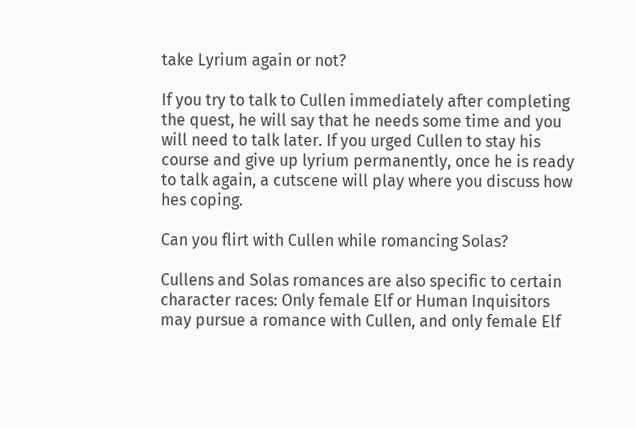take Lyrium again or not?

If you try to talk to Cullen immediately after completing the quest, he will say that he needs some time and you will need to talk later. If you urged Cullen to stay his course and give up lyrium permanently, once he is ready to talk again, a cutscene will play where you discuss how hes coping.

Can you flirt with Cullen while romancing Solas?

Cullens and Solas romances are also specific to certain character races: Only female Elf or Human Inquisitors may pursue a romance with Cullen, and only female Elf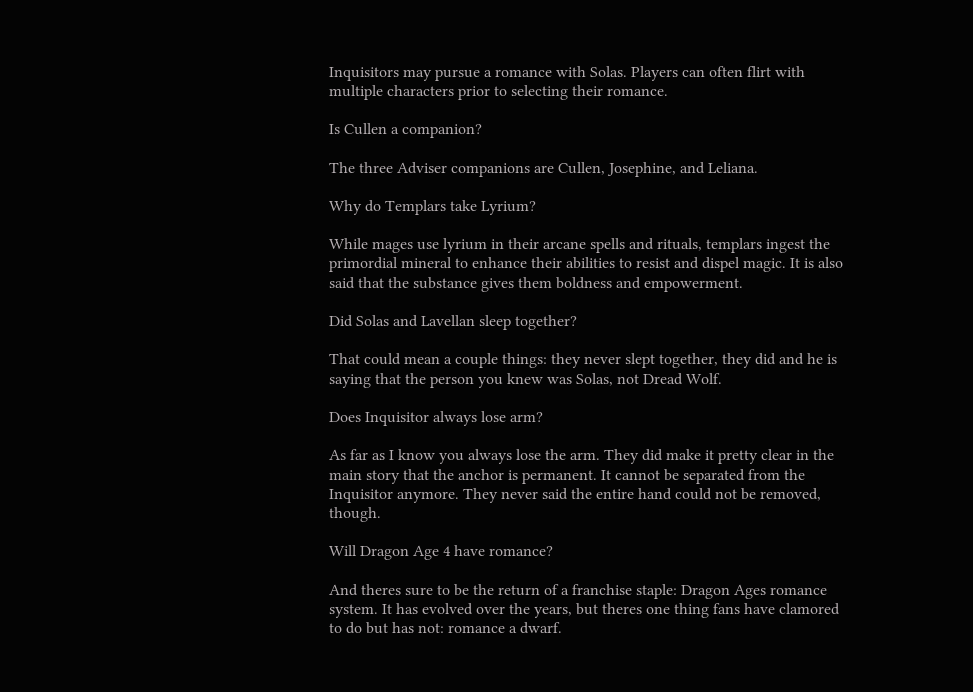Inquisitors may pursue a romance with Solas. Players can often flirt with multiple characters prior to selecting their romance.

Is Cullen a companion?

The three Adviser companions are Cullen, Josephine, and Leliana.

Why do Templars take Lyrium?

While mages use lyrium in their arcane spells and rituals, templars ingest the primordial mineral to enhance their abilities to resist and dispel magic. It is also said that the substance gives them boldness and empowerment.

Did Solas and Lavellan sleep together?

That could mean a couple things: they never slept together, they did and he is saying that the person you knew was Solas, not Dread Wolf.

Does Inquisitor always lose arm?

As far as I know you always lose the arm. They did make it pretty clear in the main story that the anchor is permanent. It cannot be separated from the Inquisitor anymore. They never said the entire hand could not be removed, though.

Will Dragon Age 4 have romance?

And theres sure to be the return of a franchise staple: Dragon Ages romance system. It has evolved over the years, but theres one thing fans have clamored to do but has not: romance a dwarf.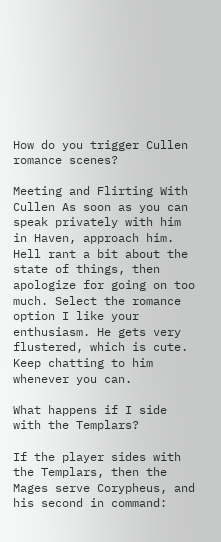How do you trigger Cullen romance scenes?

Meeting and Flirting With Cullen As soon as you can speak privately with him in Haven, approach him. Hell rant a bit about the state of things, then apologize for going on too much. Select the romance option I like your enthusiasm. He gets very flustered, which is cute. Keep chatting to him whenever you can.

What happens if I side with the Templars?

If the player sides with the Templars, then the Mages serve Corypheus, and his second in command: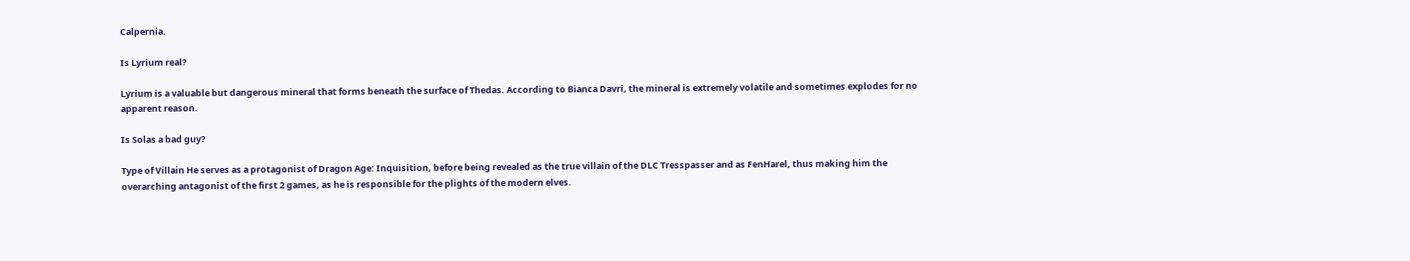Calpernia.

Is Lyrium real?

Lyrium is a valuable but dangerous mineral that forms beneath the surface of Thedas. According to Bianca Davri, the mineral is extremely volatile and sometimes explodes for no apparent reason.

Is Solas a bad guy?

Type of Villain He serves as a protagonist of Dragon Age: Inquisition, before being revealed as the true villain of the DLC Tresspasser and as FenHarel, thus making him the overarching antagonist of the first 2 games, as he is responsible for the plights of the modern elves.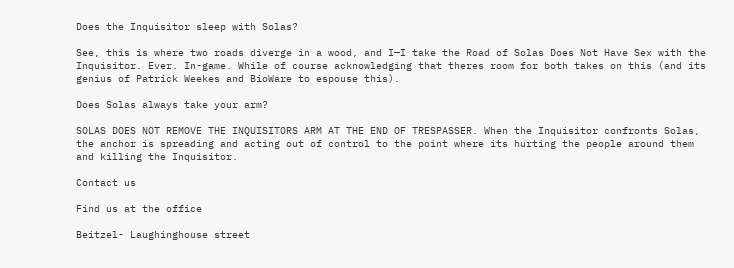Does the Inquisitor sleep with Solas?

See, this is where two roads diverge in a wood, and I—I take the Road of Solas Does Not Have Sex with the Inquisitor. Ever. In-game. While of course acknowledging that theres room for both takes on this (and its genius of Patrick Weekes and BioWare to espouse this).

Does Solas always take your arm?

SOLAS DOES NOT REMOVE THE INQUISITORS ARM AT THE END OF TRESPASSER. When the Inquisitor confronts Solas, the anchor is spreading and acting out of control to the point where its hurting the people around them and killing the Inquisitor.

Contact us

Find us at the office

Beitzel- Laughinghouse street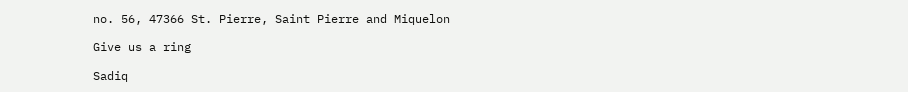no. 56, 47366 St. Pierre, Saint Pierre and Miquelon

Give us a ring

Sadiq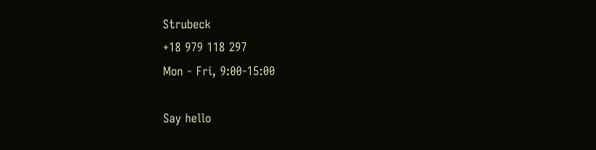Strubeck
+18 979 118 297
Mon - Fri, 9:00-15:00

Say hello